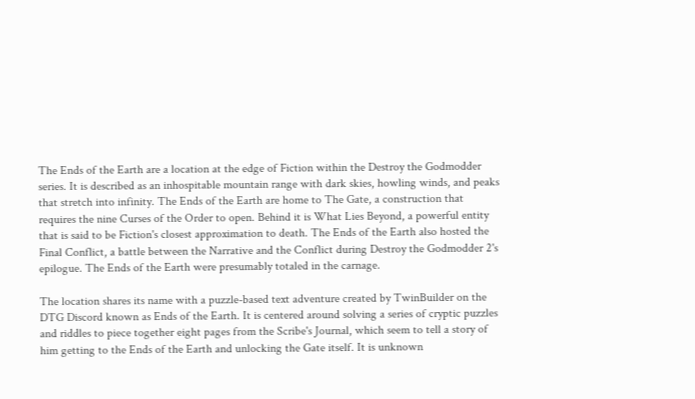The Ends of the Earth are a location at the edge of Fiction within the Destroy the Godmodder series. It is described as an inhospitable mountain range with dark skies, howling winds, and peaks that stretch into infinity. The Ends of the Earth are home to The Gate, a construction that requires the nine Curses of the Order to open. Behind it is What Lies Beyond, a powerful entity that is said to be Fiction's closest approximation to death. The Ends of the Earth also hosted the Final Conflict, a battle between the Narrative and the Conflict during Destroy the Godmodder 2's epilogue. The Ends of the Earth were presumably totaled in the carnage.

The location shares its name with a puzzle-based text adventure created by TwinBuilder on the DTG Discord known as Ends of the Earth. It is centered around solving a series of cryptic puzzles and riddles to piece together eight pages from the Scribe's Journal, which seem to tell a story of him getting to the Ends of the Earth and unlocking the Gate itself. It is unknown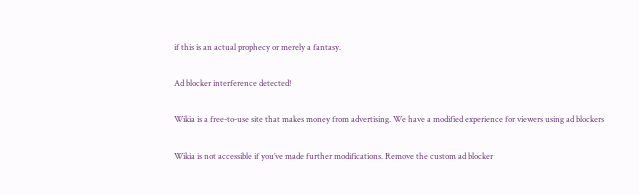if this is an actual prophecy or merely a fantasy.

Ad blocker interference detected!

Wikia is a free-to-use site that makes money from advertising. We have a modified experience for viewers using ad blockers

Wikia is not accessible if you’ve made further modifications. Remove the custom ad blocker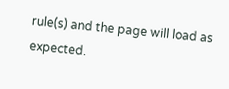rule(s) and the page will load as expected.